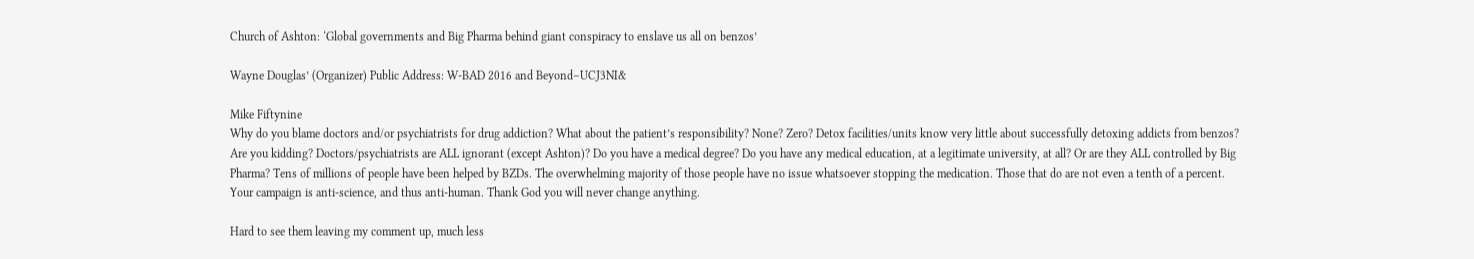Church of Ashton: ‘Global governments and Big Pharma behind giant conspiracy to enslave us all on benzos’

Wayne Douglas’ (Organizer) Public Address: W-BAD 2016 and Beyond–UCJ3NI&

Mike Fiftynine
Why do you blame doctors and/or psychiatrists for drug addiction? What about the patient’s responsibility? None? Zero? Detox facilities/units know very little about successfully detoxing addicts from benzos? Are you kidding? Doctors/psychiatrists are ALL ignorant (except Ashton)? Do you have a medical degree? Do you have any medical education, at a legitimate university, at all? Or are they ALL controlled by Big Pharma? Tens of millions of people have been helped by BZDs. The overwhelming majority of those people have no issue whatsoever stopping the medication. Those that do are not even a tenth of a percent. Your campaign is anti-science, and thus anti-human. Thank God you will never change anything.

Hard to see them leaving my comment up, much less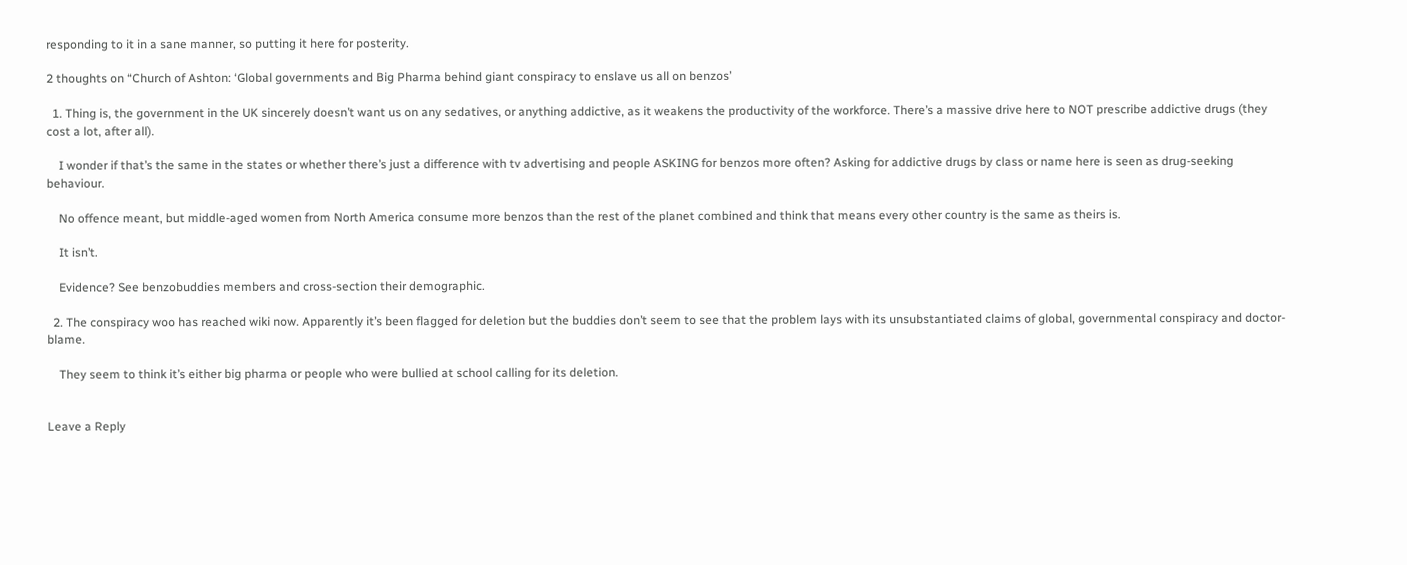responding to it in a sane manner, so putting it here for posterity.

2 thoughts on “Church of Ashton: ‘Global governments and Big Pharma behind giant conspiracy to enslave us all on benzos’

  1. Thing is, the government in the UK sincerely doesn’t want us on any sedatives, or anything addictive, as it weakens the productivity of the workforce. There’s a massive drive here to NOT prescribe addictive drugs (they cost a lot, after all).

    I wonder if that’s the same in the states or whether there’s just a difference with tv advertising and people ASKING for benzos more often? Asking for addictive drugs by class or name here is seen as drug-seeking behaviour.

    No offence meant, but middle-aged women from North America consume more benzos than the rest of the planet combined and think that means every other country is the same as theirs is.

    It isn’t.

    Evidence? See benzobuddies members and cross-section their demographic.

  2. The conspiracy woo has reached wiki now. Apparently it’s been flagged for deletion but the buddies don’t seem to see that the problem lays with its unsubstantiated claims of global, governmental conspiracy and doctor-blame.

    They seem to think it’s either big pharma or people who were bullied at school calling for its deletion.


Leave a Reply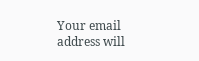Your email address will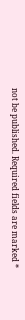not be published. Required fields are marked *